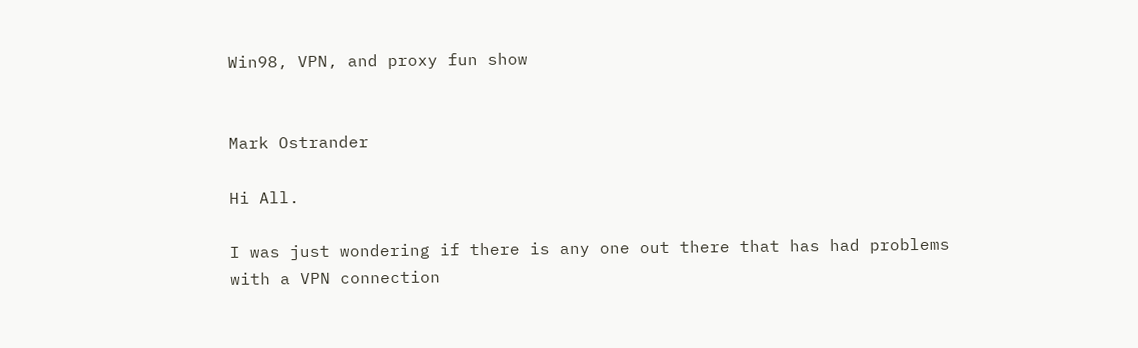Win98, VPN, and proxy fun show


Mark Ostrander

Hi All.

I was just wondering if there is any one out there that has had problems
with a VPN connection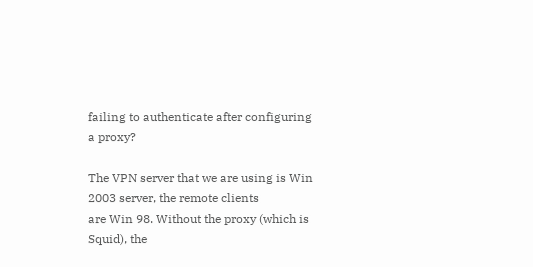failing to authenticate after configuring a proxy?

The VPN server that we are using is Win 2003 server, the remote clients
are Win 98. Without the proxy (which is Squid), the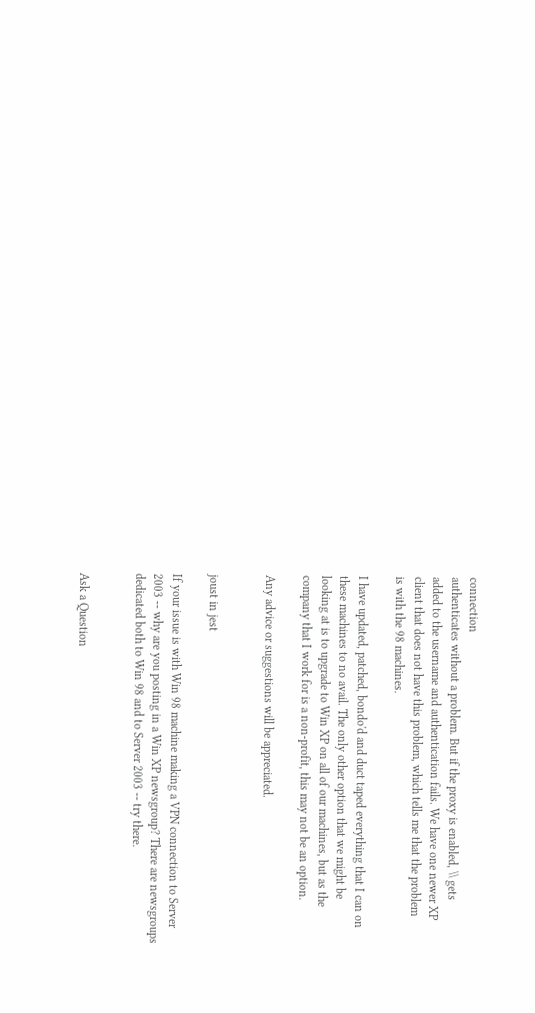connection
authenticates without a problem. But if the proxy is enabled, \\ gets
added to the username and authentication fails. We have one newer XP
client that does not have this problem, which tells me that the problem
is with the 98 machines.

I have updated, patched, bondo'd and duct taped everything that I can on
these machines to no avail. The only other option that we might be
looking at is to upgrade to Win XP on all of our machines, but as the
company that I work for is a non-profit, this may not be an option.

Any advice or suggestions will be appreciated.


joust in jest

If your issue is with Win 98 machine making a VPN connection to Server
2003 -- why are you posting in a Win XP newsgroup? There are newsgroups
dedicated both to Win 98 and to Server 2003 -- try there.


Ask a Question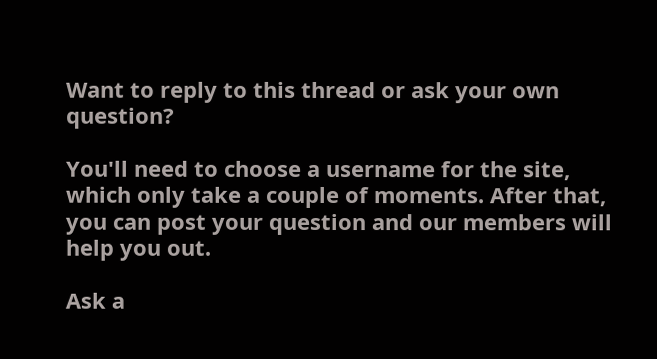Want to reply to this thread or ask your own question?

You'll need to choose a username for the site, which only take a couple of moments. After that, you can post your question and our members will help you out.

Ask a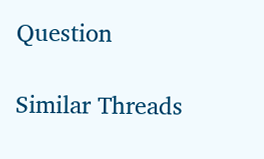Question

Similar Threads